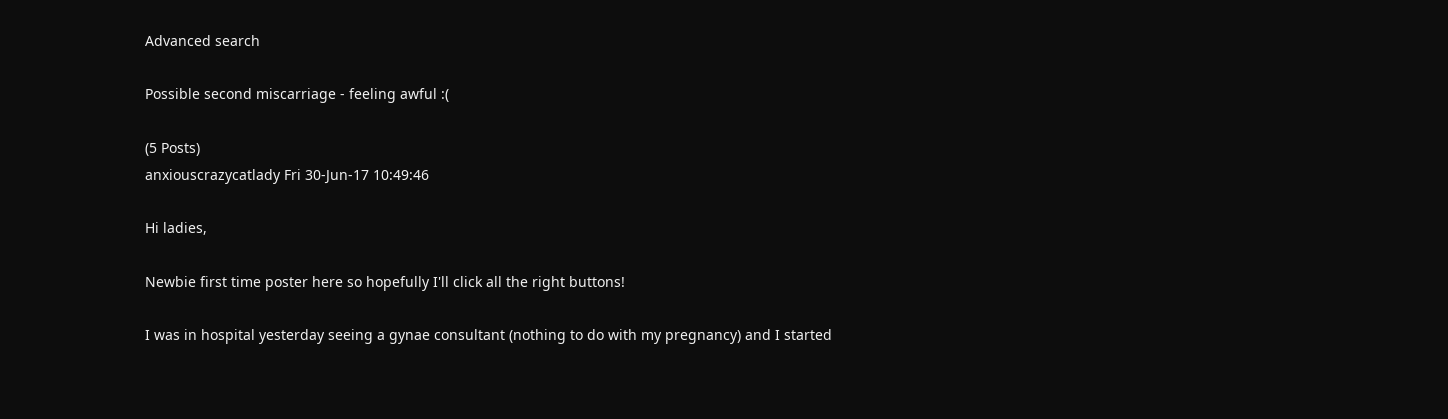Advanced search

Possible second miscarriage - feeling awful :(

(5 Posts)
anxiouscrazycatlady Fri 30-Jun-17 10:49:46

Hi ladies,

Newbie first time poster here so hopefully I'll click all the right buttons!

I was in hospital yesterday seeing a gynae consultant (nothing to do with my pregnancy) and I started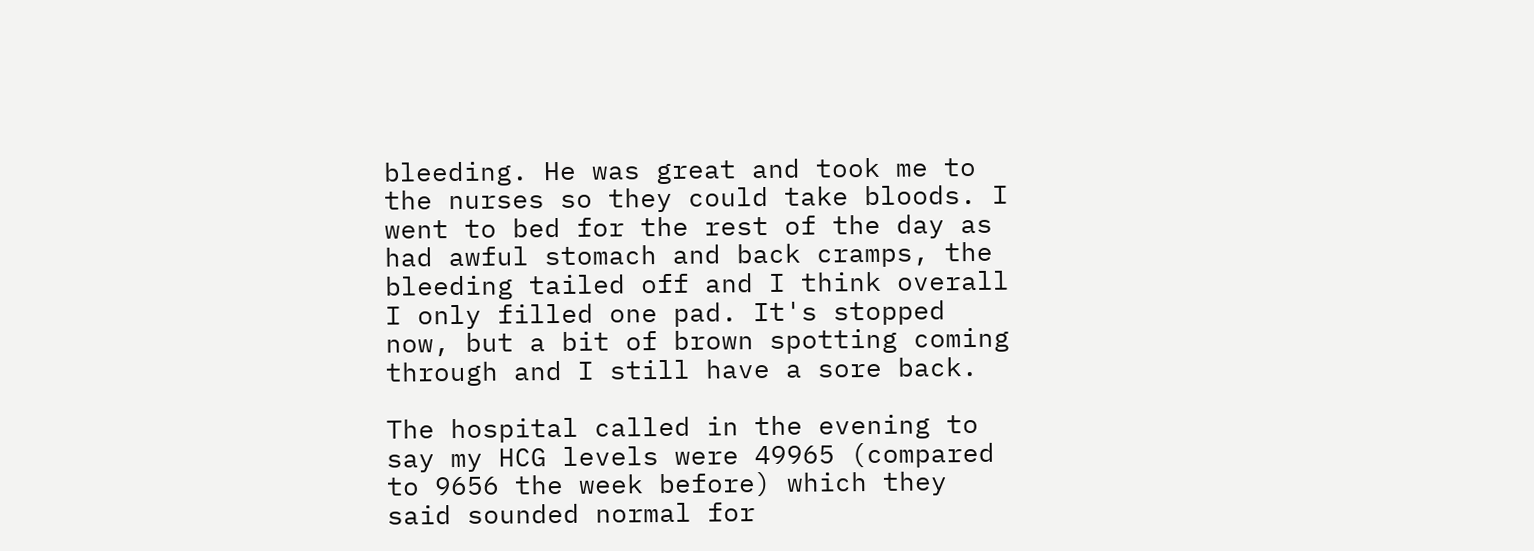bleeding. He was great and took me to the nurses so they could take bloods. I went to bed for the rest of the day as had awful stomach and back cramps, the bleeding tailed off and I think overall I only filled one pad. It's stopped now, but a bit of brown spotting coming through and I still have a sore back.

The hospital called in the evening to say my HCG levels were 49965 (compared to 9656 the week before) which they said sounded normal for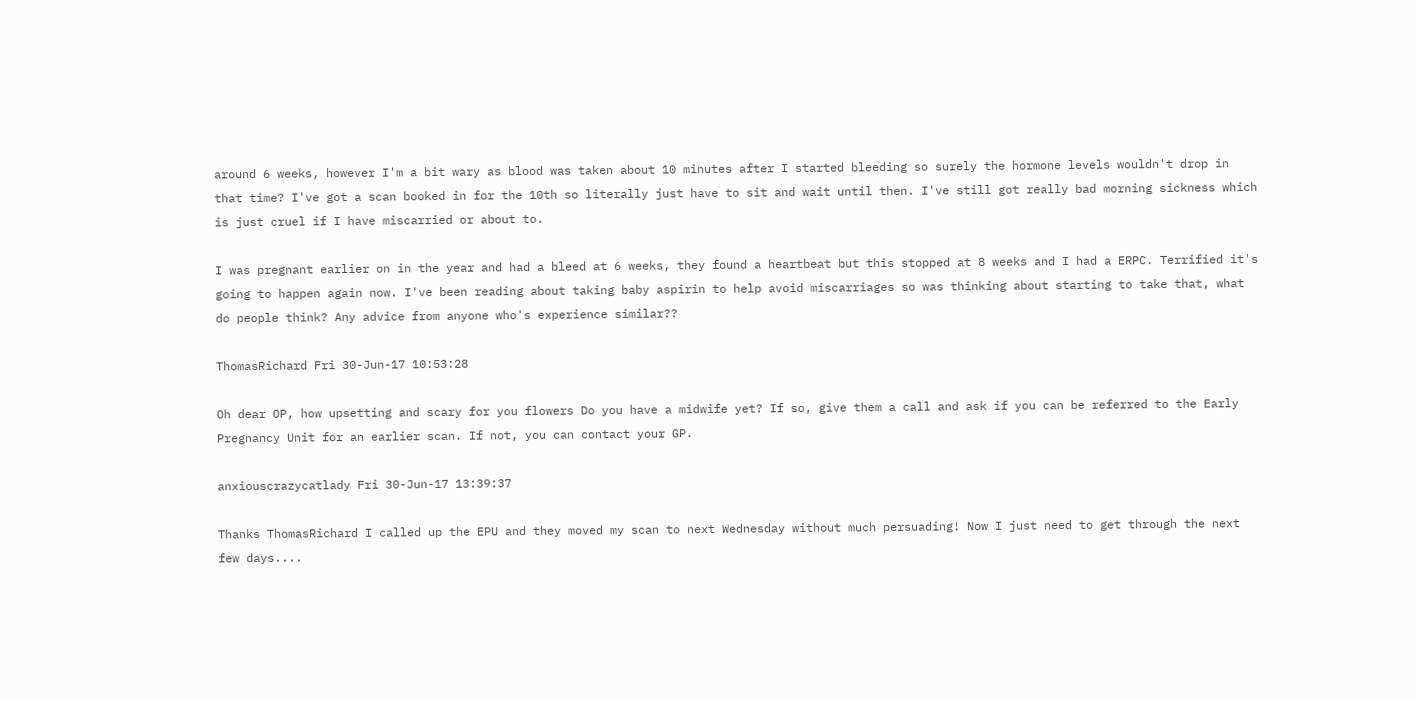around 6 weeks, however I'm a bit wary as blood was taken about 10 minutes after I started bleeding so surely the hormone levels wouldn't drop in that time? I've got a scan booked in for the 10th so literally just have to sit and wait until then. I've still got really bad morning sickness which is just cruel if I have miscarried or about to.

I was pregnant earlier on in the year and had a bleed at 6 weeks, they found a heartbeat but this stopped at 8 weeks and I had a ERPC. Terrified it's going to happen again now. I've been reading about taking baby aspirin to help avoid miscarriages so was thinking about starting to take that, what do people think? Any advice from anyone who's experience similar??

ThomasRichard Fri 30-Jun-17 10:53:28

Oh dear OP, how upsetting and scary for you flowers Do you have a midwife yet? If so, give them a call and ask if you can be referred to the Early Pregnancy Unit for an earlier scan. If not, you can contact your GP.

anxiouscrazycatlady Fri 30-Jun-17 13:39:37

Thanks ThomasRichard I called up the EPU and they moved my scan to next Wednesday without much persuading! Now I just need to get through the next few days....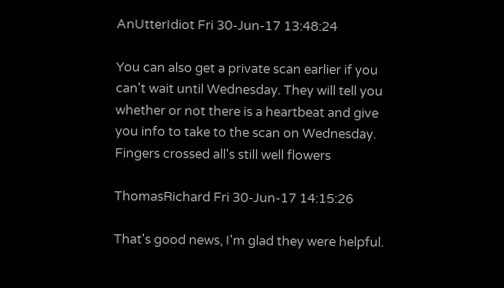AnUtterIdiot Fri 30-Jun-17 13:48:24

You can also get a private scan earlier if you can't wait until Wednesday. They will tell you whether or not there is a heartbeat and give you info to take to the scan on Wednesday. Fingers crossed all's still well flowers

ThomasRichard Fri 30-Jun-17 14:15:26

That's good news, I'm glad they were helpful.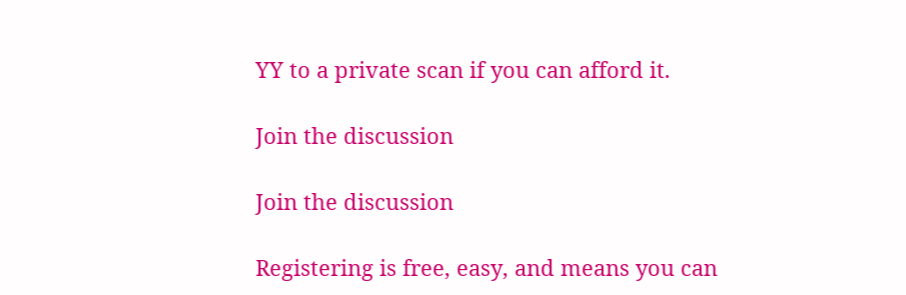YY to a private scan if you can afford it.

Join the discussion

Join the discussion

Registering is free, easy, and means you can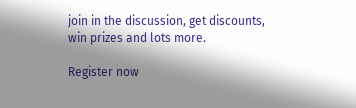join in the discussion, get discounts, win prizes and lots more.

Register now